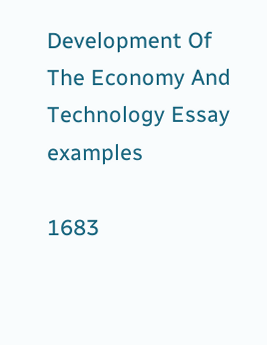Development Of The Economy And Technology Essay examples

1683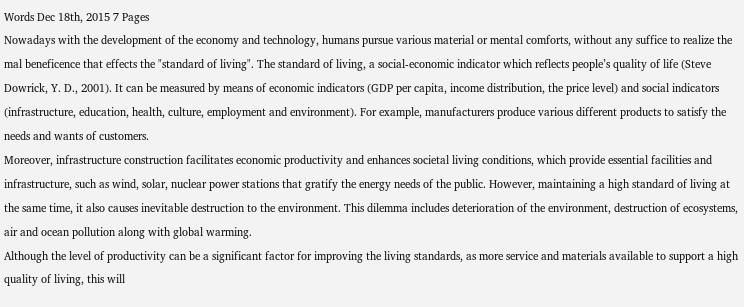Words Dec 18th, 2015 7 Pages
Nowadays with the development of the economy and technology, humans pursue various material or mental comforts, without any suffice to realize the mal beneficence that effects the "standard of living". The standard of living, a social-economic indicator which reflects people’s quality of life (Steve Dowrick, Y. D., 2001). It can be measured by means of economic indicators (GDP per capita, income distribution, the price level) and social indicators
(infrastructure, education, health, culture, employment and environment). For example, manufacturers produce various different products to satisfy the needs and wants of customers.
Moreover, infrastructure construction facilitates economic productivity and enhances societal living conditions, which provide essential facilities and infrastructure, such as wind, solar, nuclear power stations that gratify the energy needs of the public. However, maintaining a high standard of living at the same time, it also causes inevitable destruction to the environment. This dilemma includes deterioration of the environment, destruction of ecosystems, air and ocean pollution along with global warming.
Although the level of productivity can be a significant factor for improving the living standards, as more service and materials available to support a high quality of living, this will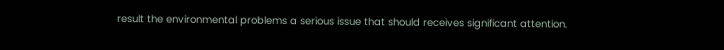result the environmental problems a serious issue that should receives significant attention.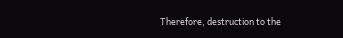Therefore, destruction to the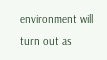environment will turn out as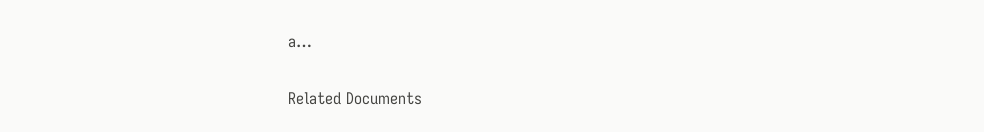a…

Related Documents